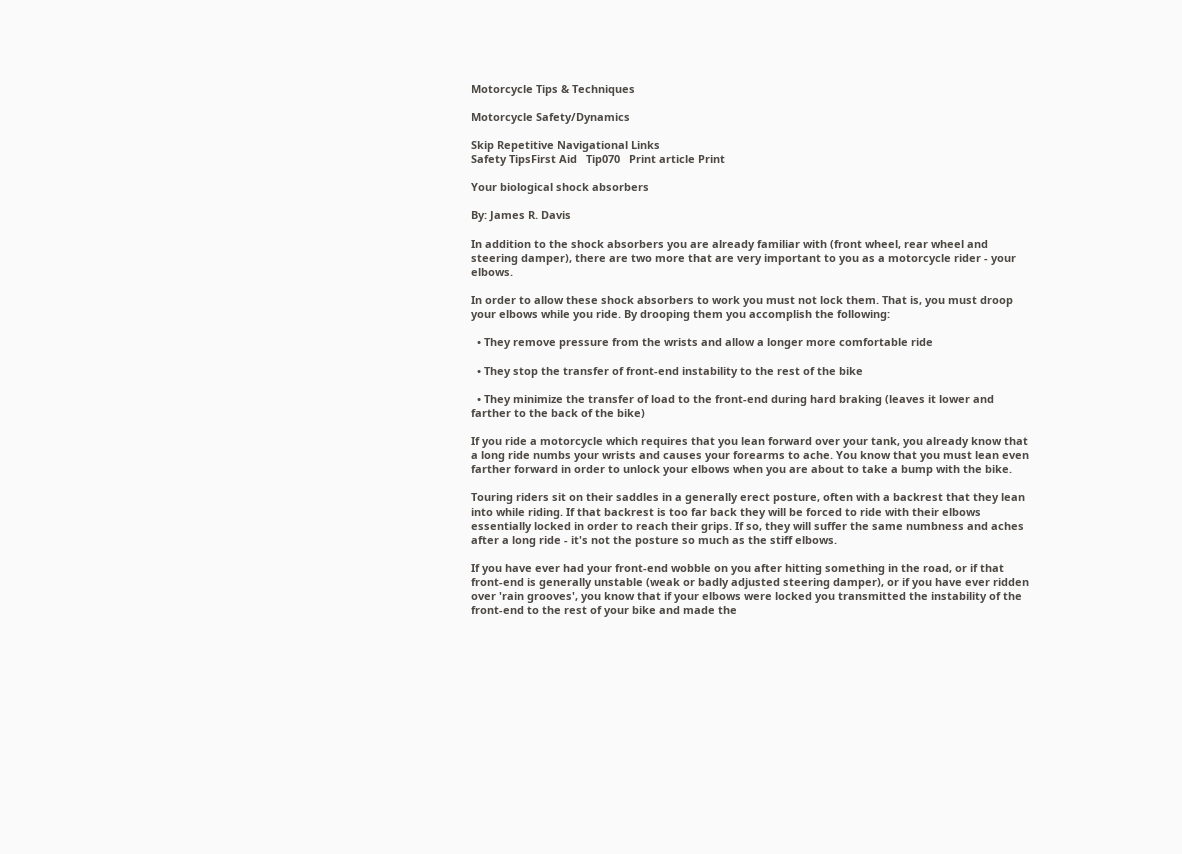Motorcycle Tips & Techniques

Motorcycle Safety/Dynamics

Skip Repetitive Navigational Links
Safety TipsFirst Aid   Tip070   Print article Print

Your biological shock absorbers

By: James R. Davis

In addition to the shock absorbers you are already familiar with (front wheel, rear wheel and steering damper), there are two more that are very important to you as a motorcycle rider - your elbows.

In order to allow these shock absorbers to work you must not lock them. That is, you must droop your elbows while you ride. By drooping them you accomplish the following:

  • They remove pressure from the wrists and allow a longer more comfortable ride

  • They stop the transfer of front-end instability to the rest of the bike

  • They minimize the transfer of load to the front-end during hard braking (leaves it lower and farther to the back of the bike)

If you ride a motorcycle which requires that you lean forward over your tank, you already know that a long ride numbs your wrists and causes your forearms to ache. You know that you must lean even farther forward in order to unlock your elbows when you are about to take a bump with the bike.

Touring riders sit on their saddles in a generally erect posture, often with a backrest that they lean into while riding. If that backrest is too far back they will be forced to ride with their elbows essentially locked in order to reach their grips. If so, they will suffer the same numbness and aches after a long ride - it's not the posture so much as the stiff elbows.

If you have ever had your front-end wobble on you after hitting something in the road, or if that front-end is generally unstable (weak or badly adjusted steering damper), or if you have ever ridden over 'rain grooves', you know that if your elbows were locked you transmitted the instability of the front-end to the rest of your bike and made the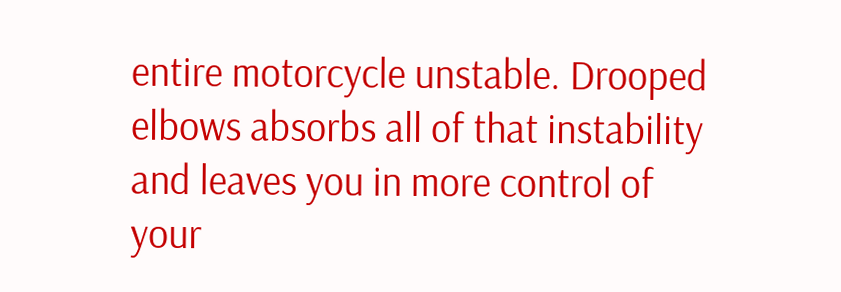entire motorcycle unstable. Drooped elbows absorbs all of that instability and leaves you in more control of your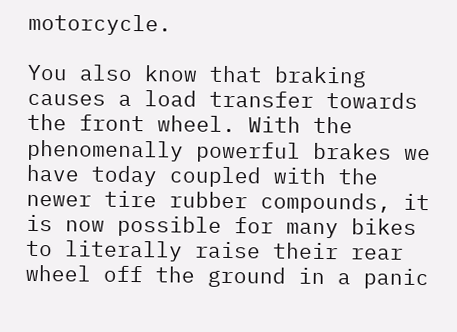motorcycle.

You also know that braking causes a load transfer towards the front wheel. With the phenomenally powerful brakes we have today coupled with the newer tire rubber compounds, it is now possible for many bikes to literally raise their rear wheel off the ground in a panic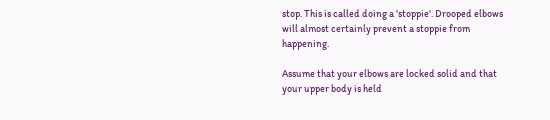stop. This is called doing a 'stoppie'. Drooped elbows will almost certainly prevent a stoppie from happening.

Assume that your elbows are locked solid and that your upper body is held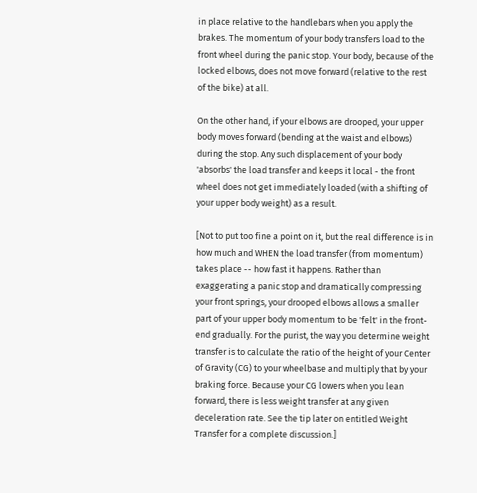in place relative to the handlebars when you apply the brakes. The momentum of your body transfers load to the front wheel during the panic stop. Your body, because of the locked elbows, does not move forward (relative to the rest of the bike) at all.

On the other hand, if your elbows are drooped, your upper body moves forward (bending at the waist and elbows) during the stop. Any such displacement of your body 'absorbs' the load transfer and keeps it local - the front wheel does not get immediately loaded (with a shifting of your upper body weight) as a result.

[Not to put too fine a point on it, but the real difference is in how much and WHEN the load transfer (from momentum) takes place -- how fast it happens. Rather than exaggerating a panic stop and dramatically compressing your front springs, your drooped elbows allows a smaller part of your upper body momentum to be 'felt' in the front-end gradually. For the purist, the way you determine weight transfer is to calculate the ratio of the height of your Center of Gravity (CG) to your wheelbase and multiply that by your braking force. Because your CG lowers when you lean forward, there is less weight transfer at any given deceleration rate. See the tip later on entitled Weight Transfer for a complete discussion.]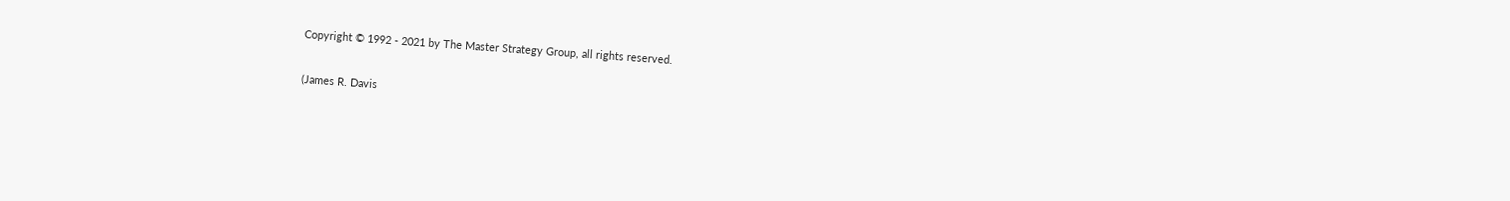Copyright © 1992 - 2021 by The Master Strategy Group, all rights reserved.

(James R. Davis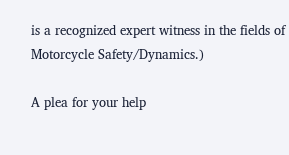is a recognized expert witness in the fields of Motorcycle Safety/Dynamics.)

A plea for your help